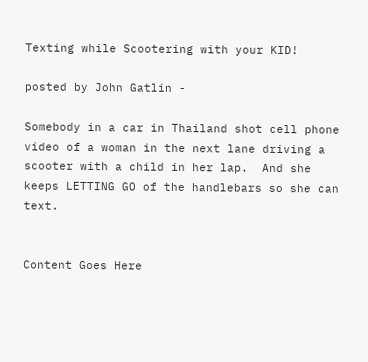Texting while Scootering with your KID!

posted by John Gatlin -

Somebody in a car in Thailand shot cell phone video of a woman in the next lane driving a scooter with a child in her lap.  And she keeps LETTING GO of the handlebars so she can text.


Content Goes Here